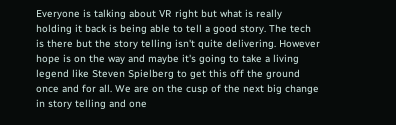Everyone is talking about VR right but what is really holding it back is being able to tell a good story. The tech is there but the story telling isn't quite delivering. However hope is on the way and maybe it's going to take a living legend like Steven Spielberg to get this off the ground once and for all. We are on the cusp of the next big change in story telling and one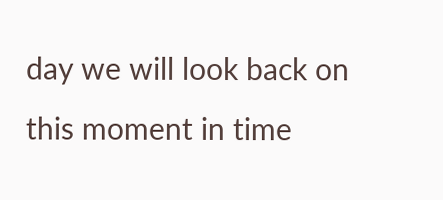day we will look back on this moment in time